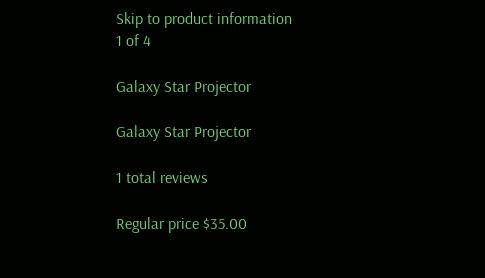Skip to product information
1 of 4

Galaxy Star Projector

Galaxy Star Projector

1 total reviews

Regular price $35.00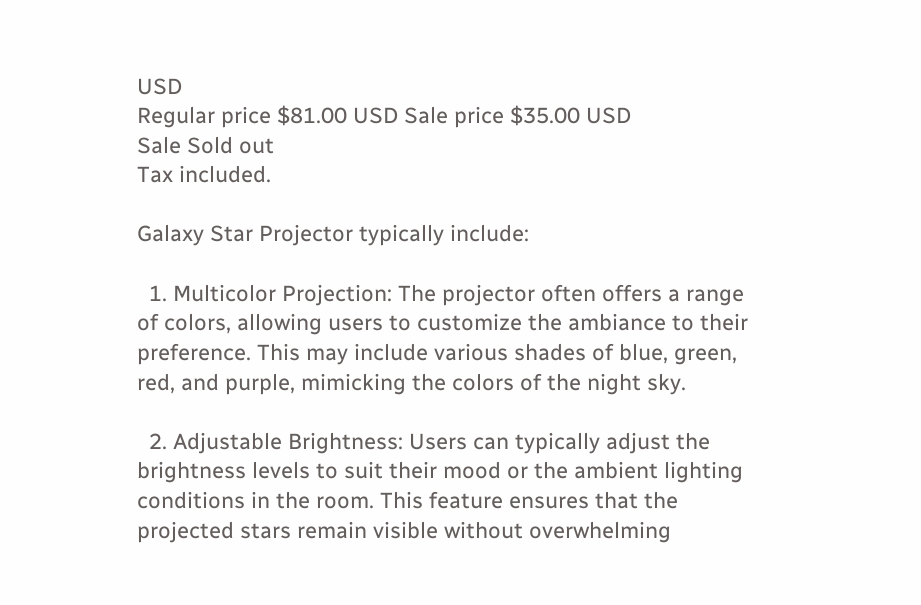USD
Regular price $81.00 USD Sale price $35.00 USD
Sale Sold out
Tax included.

Galaxy Star Projector typically include:

  1. Multicolor Projection: The projector often offers a range of colors, allowing users to customize the ambiance to their preference. This may include various shades of blue, green, red, and purple, mimicking the colors of the night sky.

  2. Adjustable Brightness: Users can typically adjust the brightness levels to suit their mood or the ambient lighting conditions in the room. This feature ensures that the projected stars remain visible without overwhelming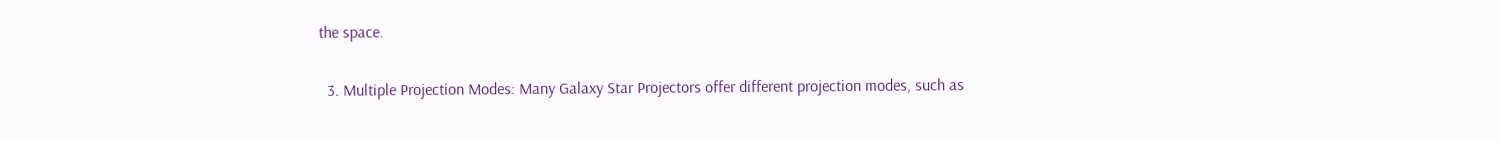the space.

  3. Multiple Projection Modes: Many Galaxy Star Projectors offer different projection modes, such as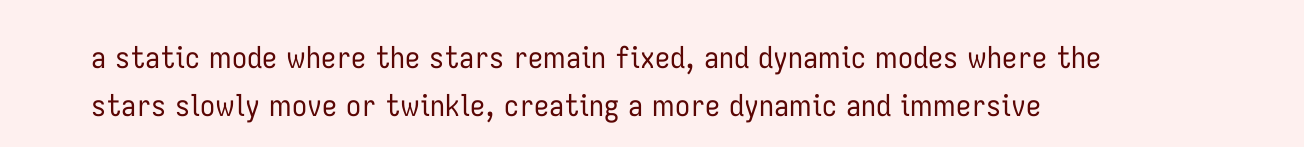a static mode where the stars remain fixed, and dynamic modes where the stars slowly move or twinkle, creating a more dynamic and immersive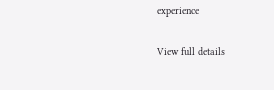experience

View full details